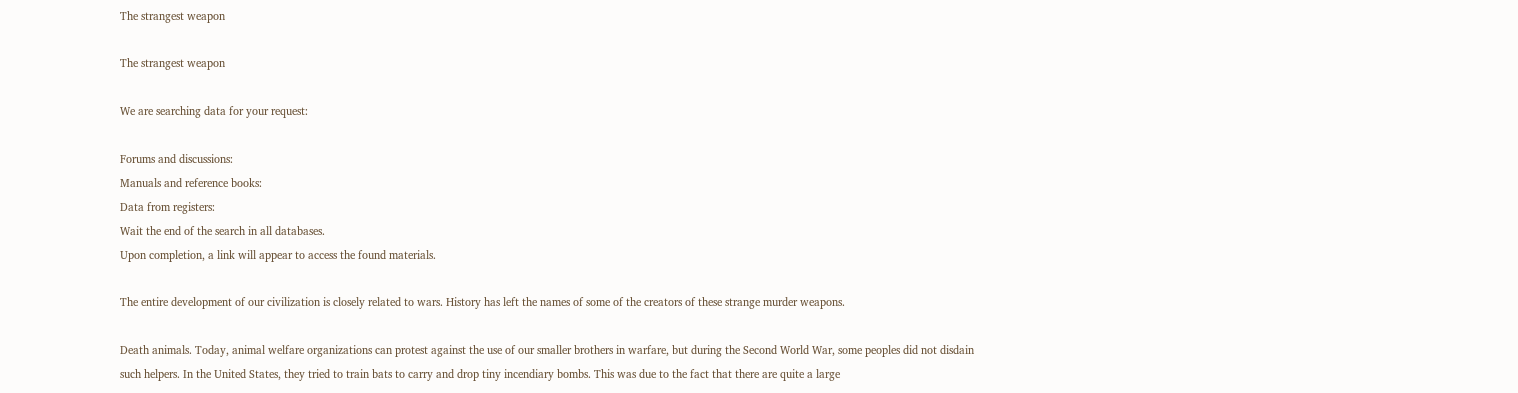The strangest weapon

The strangest weapon

We are searching data for your request:

Forums and discussions:
Manuals and reference books:
Data from registers:
Wait the end of the search in all databases.
Upon completion, a link will appear to access the found materials.

The entire development of our civilization is closely related to wars. History has left the names of some of the creators of these strange murder weapons.

Death animals. Today, animal welfare organizations can protest against the use of our smaller brothers in warfare, but during the Second World War, some peoples did not disdain such helpers. In the United States, they tried to train bats to carry and drop tiny incendiary bombs. This was due to the fact that there are quite a large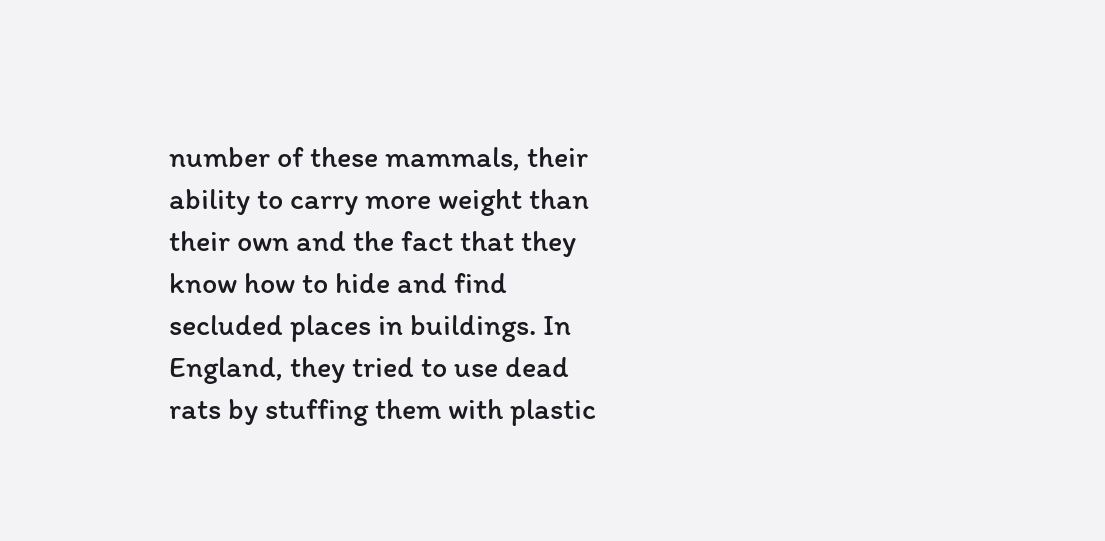number of these mammals, their ability to carry more weight than their own and the fact that they know how to hide and find secluded places in buildings. In England, they tried to use dead rats by stuffing them with plastic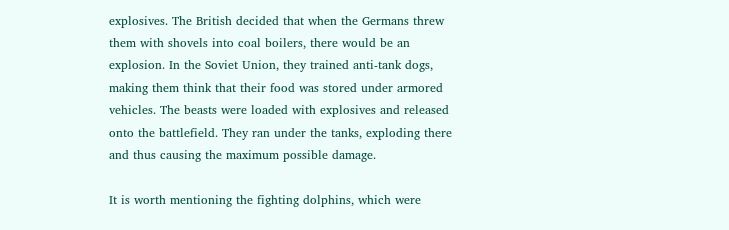explosives. The British decided that when the Germans threw them with shovels into coal boilers, there would be an explosion. In the Soviet Union, they trained anti-tank dogs, making them think that their food was stored under armored vehicles. The beasts were loaded with explosives and released onto the battlefield. They ran under the tanks, exploding there and thus causing the maximum possible damage.

It is worth mentioning the fighting dolphins, which were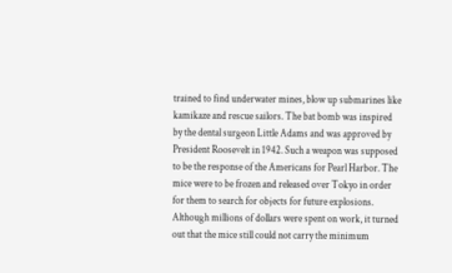trained to find underwater mines, blow up submarines like kamikaze and rescue sailors. The bat bomb was inspired by the dental surgeon Little Adams and was approved by President Roosevelt in 1942. Such a weapon was supposed to be the response of the Americans for Pearl Harbor. The mice were to be frozen and released over Tokyo in order for them to search for objects for future explosions. Although millions of dollars were spent on work, it turned out that the mice still could not carry the minimum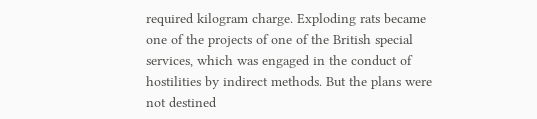required kilogram charge. Exploding rats became one of the projects of one of the British special services, which was engaged in the conduct of hostilities by indirect methods. But the plans were not destined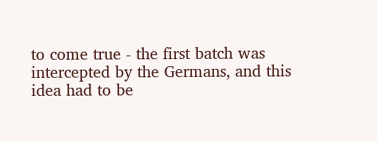to come true - the first batch was intercepted by the Germans, and this idea had to be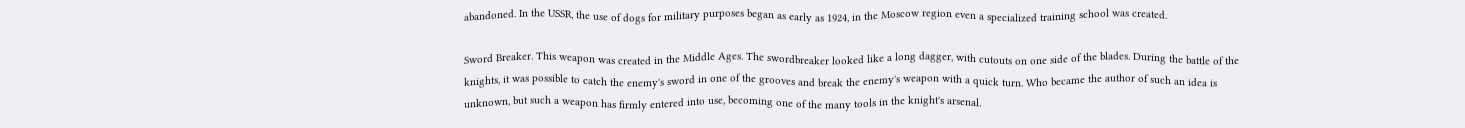abandoned. In the USSR, the use of dogs for military purposes began as early as 1924, in the Moscow region even a specialized training school was created.

Sword Breaker. This weapon was created in the Middle Ages. The swordbreaker looked like a long dagger, with cutouts on one side of the blades. During the battle of the knights, it was possible to catch the enemy's sword in one of the grooves and break the enemy's weapon with a quick turn. Who became the author of such an idea is unknown, but such a weapon has firmly entered into use, becoming one of the many tools in the knight's arsenal.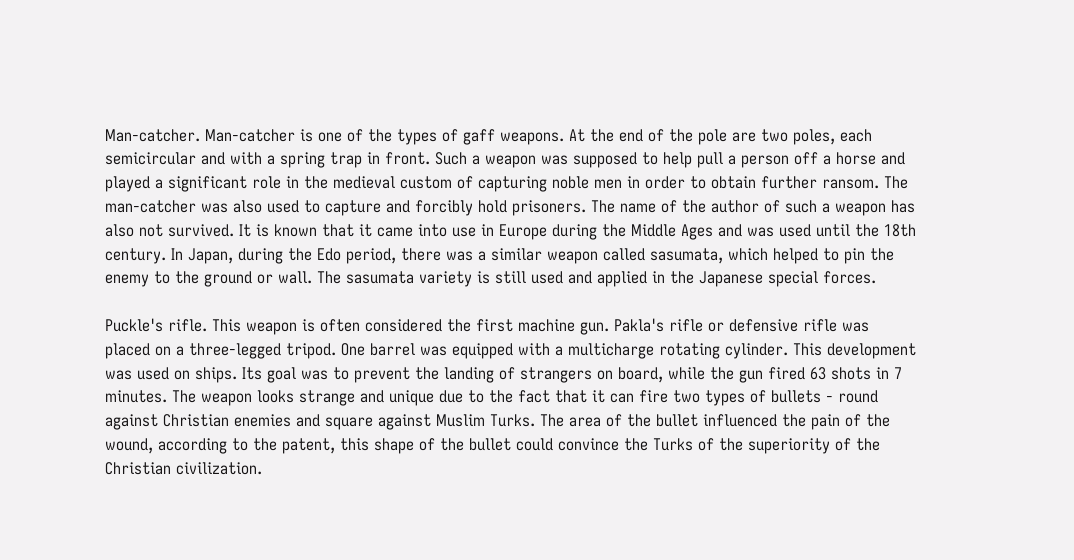Man-catcher. Man-catcher is one of the types of gaff weapons. At the end of the pole are two poles, each semicircular and with a spring trap in front. Such a weapon was supposed to help pull a person off a horse and played a significant role in the medieval custom of capturing noble men in order to obtain further ransom. The man-catcher was also used to capture and forcibly hold prisoners. The name of the author of such a weapon has also not survived. It is known that it came into use in Europe during the Middle Ages and was used until the 18th century. In Japan, during the Edo period, there was a similar weapon called sasumata, which helped to pin the enemy to the ground or wall. The sasumata variety is still used and applied in the Japanese special forces.

Puckle's rifle. This weapon is often considered the first machine gun. Pakla's rifle or defensive rifle was placed on a three-legged tripod. One barrel was equipped with a multicharge rotating cylinder. This development was used on ships. Its goal was to prevent the landing of strangers on board, while the gun fired 63 shots in 7 minutes. The weapon looks strange and unique due to the fact that it can fire two types of bullets - round against Christian enemies and square against Muslim Turks. The area of the bullet influenced the pain of the wound, according to the patent, this shape of the bullet could convince the Turks of the superiority of the Christian civilization.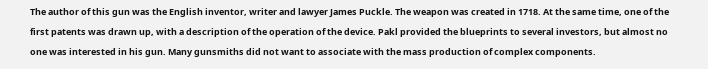The author of this gun was the English inventor, writer and lawyer James Puckle. The weapon was created in 1718. At the same time, one of the first patents was drawn up, with a description of the operation of the device. Pakl provided the blueprints to several investors, but almost no one was interested in his gun. Many gunsmiths did not want to associate with the mass production of complex components.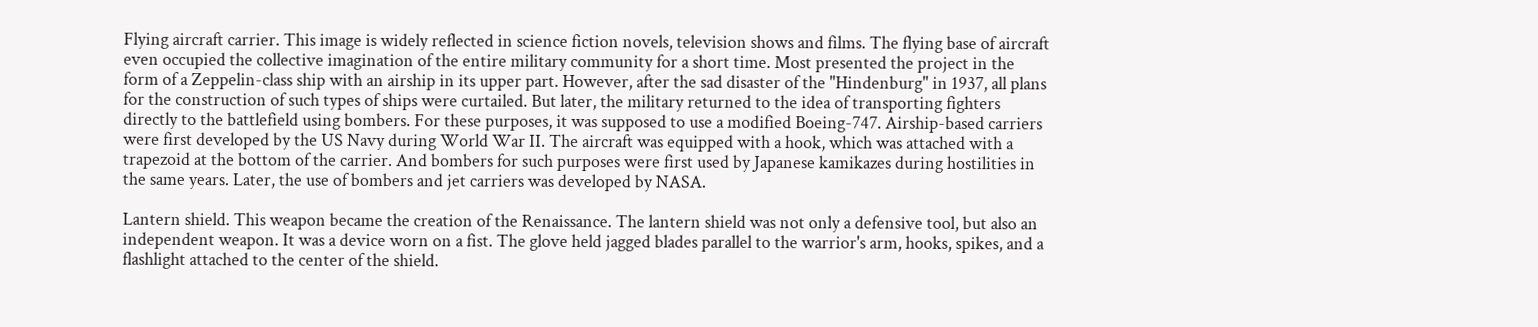Flying aircraft carrier. This image is widely reflected in science fiction novels, television shows and films. The flying base of aircraft even occupied the collective imagination of the entire military community for a short time. Most presented the project in the form of a Zeppelin-class ship with an airship in its upper part. However, after the sad disaster of the "Hindenburg" in 1937, all plans for the construction of such types of ships were curtailed. But later, the military returned to the idea of transporting fighters directly to the battlefield using bombers. For these purposes, it was supposed to use a modified Boeing-747. Airship-based carriers were first developed by the US Navy during World War II. The aircraft was equipped with a hook, which was attached with a trapezoid at the bottom of the carrier. And bombers for such purposes were first used by Japanese kamikazes during hostilities in the same years. Later, the use of bombers and jet carriers was developed by NASA.

Lantern shield. This weapon became the creation of the Renaissance. The lantern shield was not only a defensive tool, but also an independent weapon. It was a device worn on a fist. The glove held jagged blades parallel to the warrior's arm, hooks, spikes, and a flashlight attached to the center of the shield.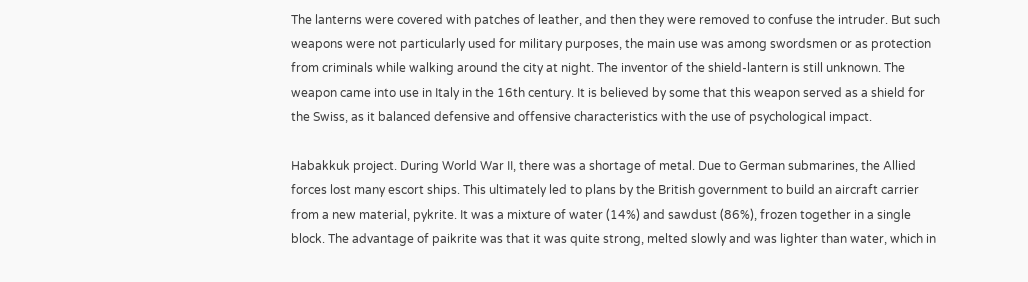The lanterns were covered with patches of leather, and then they were removed to confuse the intruder. But such weapons were not particularly used for military purposes, the main use was among swordsmen or as protection from criminals while walking around the city at night. The inventor of the shield-lantern is still unknown. The weapon came into use in Italy in the 16th century. It is believed by some that this weapon served as a shield for the Swiss, as it balanced defensive and offensive characteristics with the use of psychological impact.

Habakkuk project. During World War II, there was a shortage of metal. Due to German submarines, the Allied forces lost many escort ships. This ultimately led to plans by the British government to build an aircraft carrier from a new material, pykrite. It was a mixture of water (14%) and sawdust (86%), frozen together in a single block. The advantage of paikrite was that it was quite strong, melted slowly and was lighter than water, which in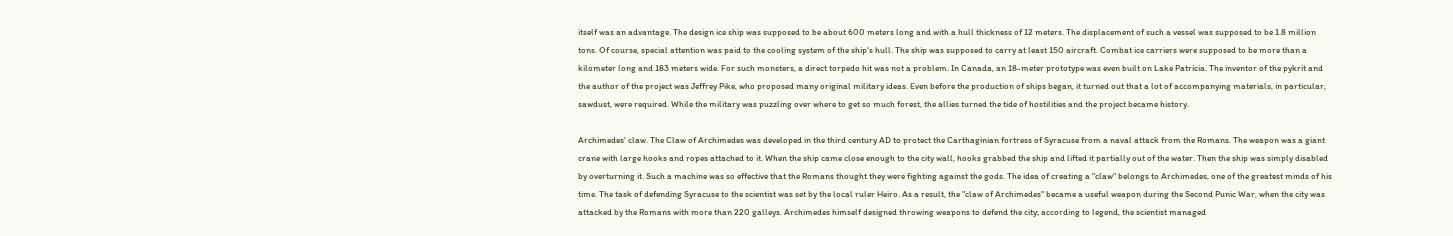itself was an advantage. The design ice ship was supposed to be about 600 meters long and with a hull thickness of 12 meters. The displacement of such a vessel was supposed to be 1.8 million tons. Of course, special attention was paid to the cooling system of the ship's hull. The ship was supposed to carry at least 150 aircraft. Combat ice carriers were supposed to be more than a kilometer long and 183 meters wide. For such monsters, a direct torpedo hit was not a problem. In Canada, an 18-meter prototype was even built on Lake Patricia. The inventor of the pykrit and the author of the project was Jeffrey Pike, who proposed many original military ideas. Even before the production of ships began, it turned out that a lot of accompanying materials, in particular, sawdust, were required. While the military was puzzling over where to get so much forest, the allies turned the tide of hostilities and the project became history.

Archimedes' claw. The Claw of Archimedes was developed in the third century AD to protect the Carthaginian fortress of Syracuse from a naval attack from the Romans. The weapon was a giant crane with large hooks and ropes attached to it. When the ship came close enough to the city wall, hooks grabbed the ship and lifted it partially out of the water. Then the ship was simply disabled by overturning it. Such a machine was so effective that the Romans thought they were fighting against the gods. The idea of creating a "claw" belongs to Archimedes, one of the greatest minds of his time. The task of defending Syracuse to the scientist was set by the local ruler Heiro. As a result, the "claw of Archimedes" became a useful weapon during the Second Punic War, when the city was attacked by the Romans with more than 220 galleys. Archimedes himself designed throwing weapons to defend the city; according to legend, the scientist managed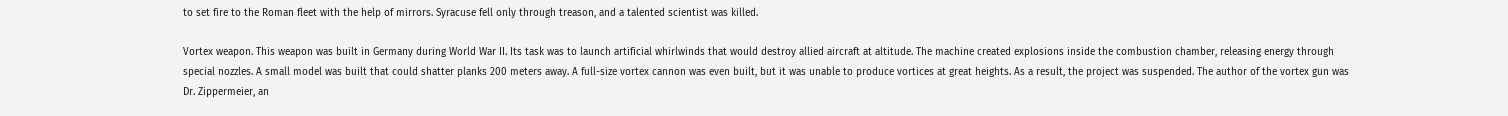to set fire to the Roman fleet with the help of mirrors. Syracuse fell only through treason, and a talented scientist was killed.

Vortex weapon. This weapon was built in Germany during World War II. Its task was to launch artificial whirlwinds that would destroy allied aircraft at altitude. The machine created explosions inside the combustion chamber, releasing energy through special nozzles. A small model was built that could shatter planks 200 meters away. A full-size vortex cannon was even built, but it was unable to produce vortices at great heights. As a result, the project was suspended. The author of the vortex gun was Dr. Zippermeier, an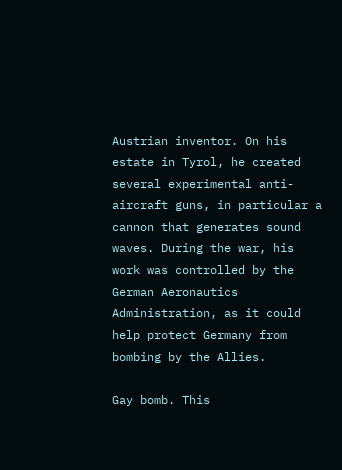Austrian inventor. On his estate in Tyrol, he created several experimental anti-aircraft guns, in particular a cannon that generates sound waves. During the war, his work was controlled by the German Aeronautics Administration, as it could help protect Germany from bombing by the Allies.

Gay bomb. This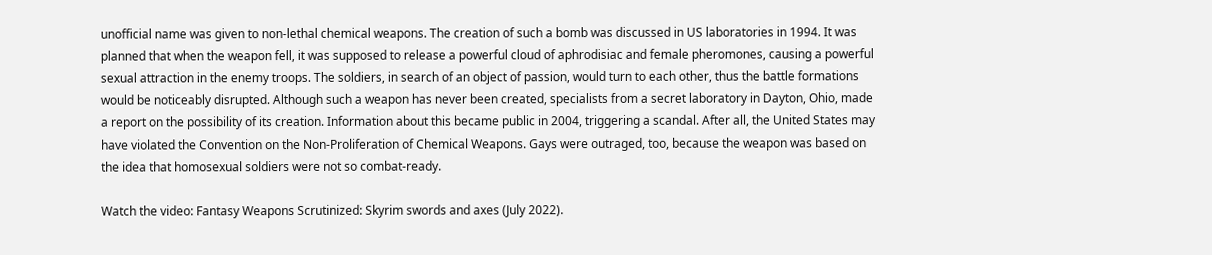unofficial name was given to non-lethal chemical weapons. The creation of such a bomb was discussed in US laboratories in 1994. It was planned that when the weapon fell, it was supposed to release a powerful cloud of aphrodisiac and female pheromones, causing a powerful sexual attraction in the enemy troops. The soldiers, in search of an object of passion, would turn to each other, thus the battle formations would be noticeably disrupted. Although such a weapon has never been created, specialists from a secret laboratory in Dayton, Ohio, made a report on the possibility of its creation. Information about this became public in 2004, triggering a scandal. After all, the United States may have violated the Convention on the Non-Proliferation of Chemical Weapons. Gays were outraged, too, because the weapon was based on the idea that homosexual soldiers were not so combat-ready.

Watch the video: Fantasy Weapons Scrutinized: Skyrim swords and axes (July 2022).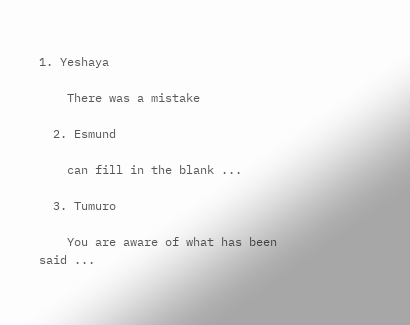1. Yeshaya

    There was a mistake

  2. Esmund

    can fill in the blank ...

  3. Tumuro

    You are aware of what has been said ...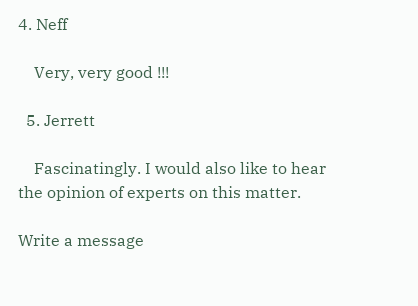4. Neff

    Very, very good !!!

  5. Jerrett

    Fascinatingly. I would also like to hear the opinion of experts on this matter.

Write a message